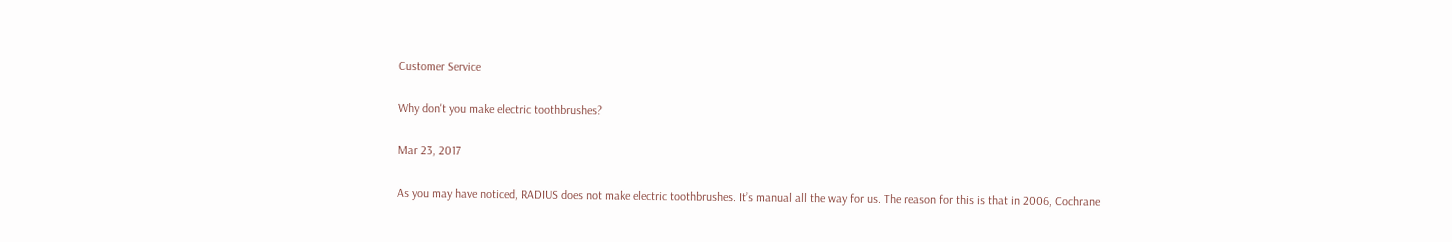Customer Service

Why don't you make electric toothbrushes?

Mar 23, 2017

As you may have noticed, RADIUS does not make electric toothbrushes. It’s manual all the way for us. The reason for this is that in 2006, Cochrane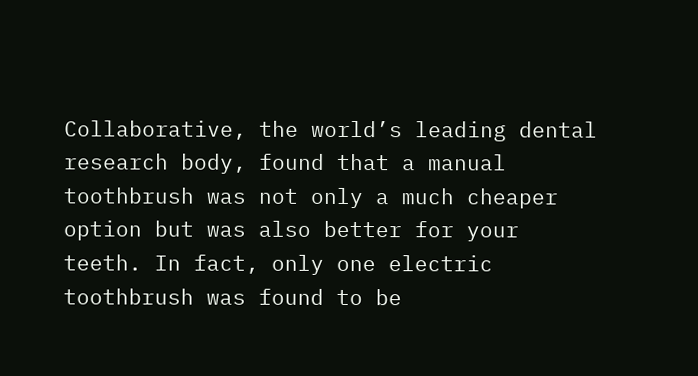Collaborative, the world’s leading dental research body, found that a manual toothbrush was not only a much cheaper option but was also better for your teeth. In fact, only one electric toothbrush was found to be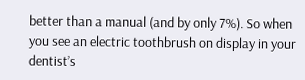better than a manual (and by only 7%). So when you see an electric toothbrush on display in your dentist’s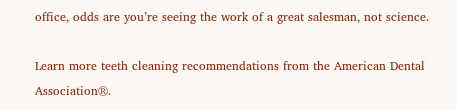office, odds are you’re seeing the work of a great salesman, not science.

Learn more teeth cleaning recommendations from the American Dental Association®.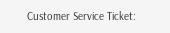Customer Service Ticket: